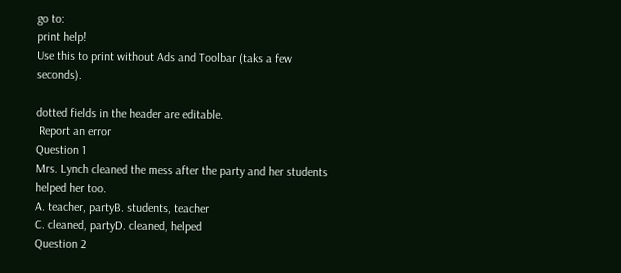go to:
print help!
Use this to print without Ads and Toolbar (taks a few seconds).

dotted fields in the header are editable.
 Report an error
Question 1
Mrs. Lynch cleaned the mess after the party and her students helped her too.
A. teacher, partyB. students, teacher
C. cleaned, partyD. cleaned, helped
Question 2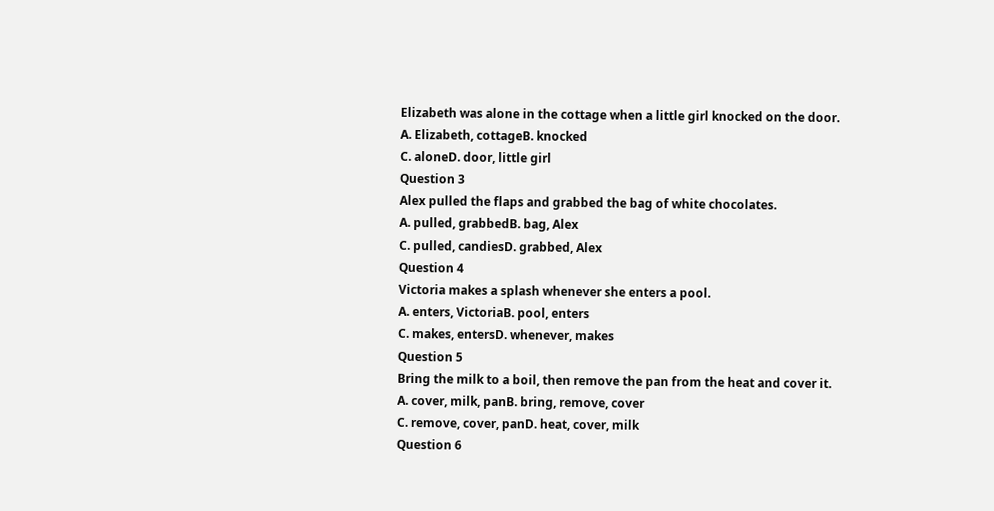Elizabeth was alone in the cottage when a little girl knocked on the door.
A. Elizabeth, cottageB. knocked
C. aloneD. door, little girl
Question 3
Alex pulled the flaps and grabbed the bag of white chocolates.
A. pulled, grabbedB. bag, Alex
C. pulled, candiesD. grabbed, Alex
Question 4
Victoria makes a splash whenever she enters a pool.
A. enters, VictoriaB. pool, enters
C. makes, entersD. whenever, makes
Question 5
Bring the milk to a boil, then remove the pan from the heat and cover it.
A. cover, milk, panB. bring, remove, cover
C. remove, cover, panD. heat, cover, milk
Question 6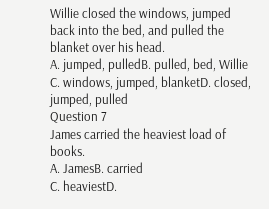Willie closed the windows, jumped back into the bed, and pulled the blanket over his head.
A. jumped, pulledB. pulled, bed, Willie
C. windows, jumped, blanketD. closed, jumped, pulled
Question 7
James carried the heaviest load of books.
A. JamesB. carried
C. heaviestD.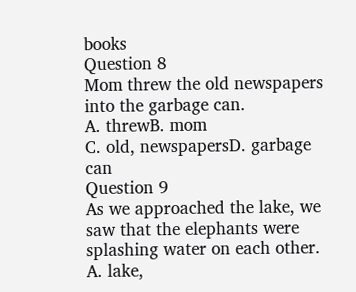books
Question 8
Mom threw the old newspapers into the garbage can.
A. threwB. mom
C. old, newspapersD. garbage can
Question 9
As we approached the lake, we saw that the elephants were splashing water on each other.
A. lake,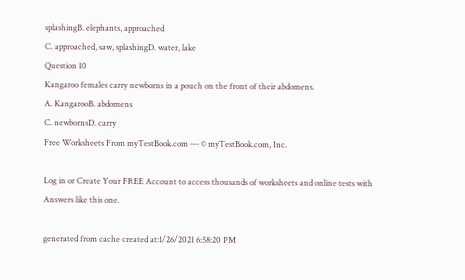splashingB. elephants, approached
C. approached, saw, splashingD. water, lake
Question 10
Kangaroo females carry newborns in a pouch on the front of their abdomens.
A. KangarooB. abdomens
C. newbornsD. carry
Free Worksheets From myTestBook.com --- © myTestBook.com, Inc.

Log in or Create Your FREE Account to access thousands of worksheets and online tests with Answers like this one.

generated from cache created at:1/26/2021 6:58:20 PM